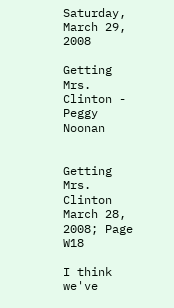Saturday, March 29, 2008

Getting Mrs. Clinton - Peggy Noonan


Getting Mrs. Clinton
March 28, 2008; Page W18

I think we've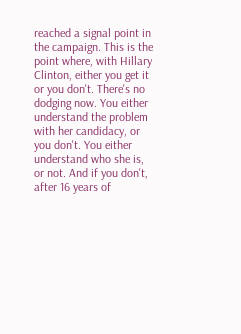reached a signal point in the campaign. This is the point where, with Hillary Clinton, either you get it or you don't. There's no dodging now. You either understand the problem with her candidacy, or you don't. You either understand who she is, or not. And if you don't, after 16 years of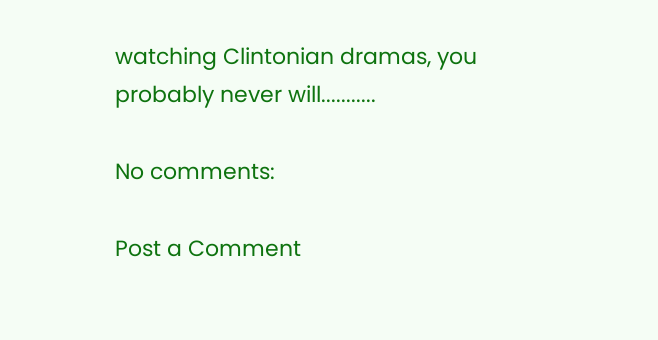watching Clintonian dramas, you probably never will...........

No comments:

Post a Comment